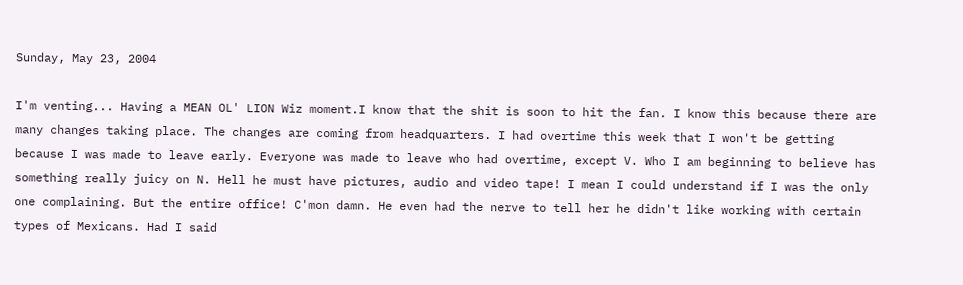Sunday, May 23, 2004

I'm venting... Having a MEAN OL' LION Wiz moment.I know that the shit is soon to hit the fan. I know this because there are many changes taking place. The changes are coming from headquarters. I had overtime this week that I won't be getting because I was made to leave early. Everyone was made to leave who had overtime, except V. Who I am beginning to believe has something really juicy on N. Hell he must have pictures, audio and video tape! I mean I could understand if I was the only one complaining. But the entire office! C'mon damn. He even had the nerve to tell her he didn't like working with certain types of Mexicans. Had I said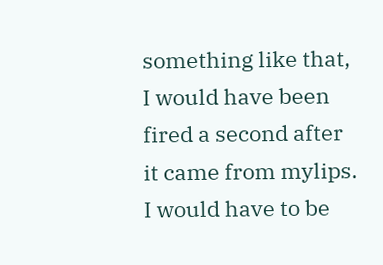something like that, I would have been fired a second after it came from mylips. I would have to be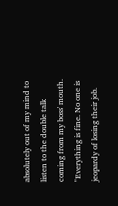absolutely out of my mind to listen to the double talk coming from my boss' mouth. "Everything is fine. No one is jeopardy of losing their job.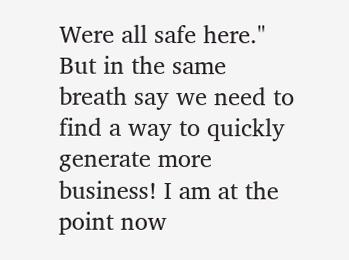Were all safe here." But in the same breath say we need to find a way to quickly generate more business! I am at the point now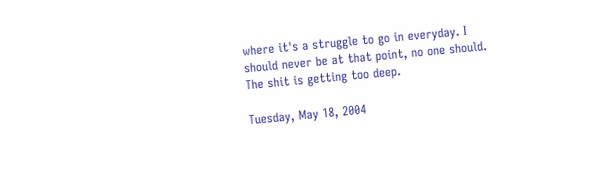where it's a struggle to go in everyday. I should never be at that point, no one should. The shit is getting too deep.

Tuesday, May 18, 2004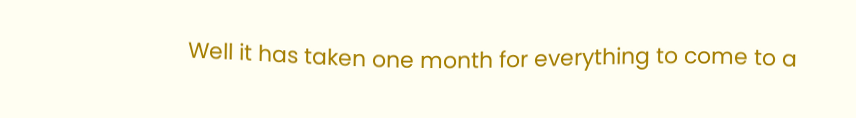Well it has taken one month for everything to come to a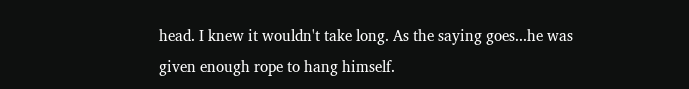head. I knew it wouldn't take long. As the saying goes...he was given enough rope to hang himself.